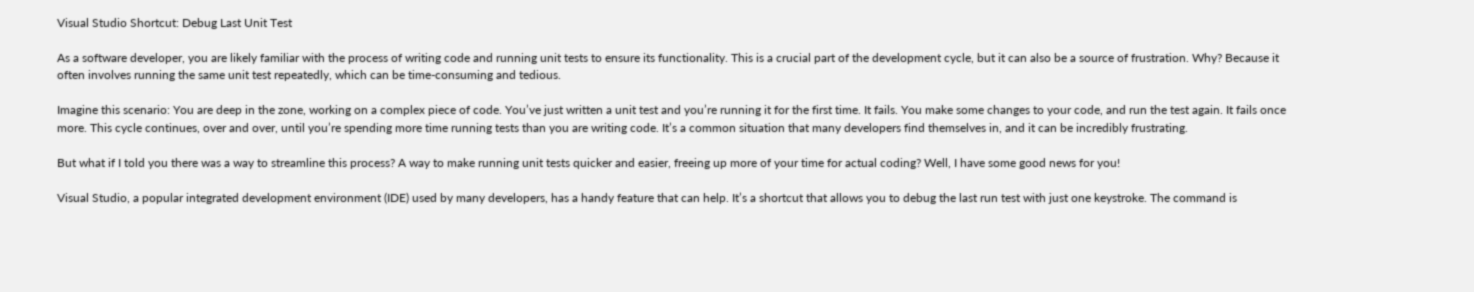Visual Studio Shortcut: Debug Last Unit Test

As a software developer, you are likely familiar with the process of writing code and running unit tests to ensure its functionality. This is a crucial part of the development cycle, but it can also be a source of frustration. Why? Because it often involves running the same unit test repeatedly, which can be time-consuming and tedious.

Imagine this scenario: You are deep in the zone, working on a complex piece of code. You’ve just written a unit test and you’re running it for the first time. It fails. You make some changes to your code, and run the test again. It fails once more. This cycle continues, over and over, until you’re spending more time running tests than you are writing code. It’s a common situation that many developers find themselves in, and it can be incredibly frustrating.

But what if I told you there was a way to streamline this process? A way to make running unit tests quicker and easier, freeing up more of your time for actual coding? Well, I have some good news for you!

Visual Studio, a popular integrated development environment (IDE) used by many developers, has a handy feature that can help. It’s a shortcut that allows you to debug the last run test with just one keystroke. The command is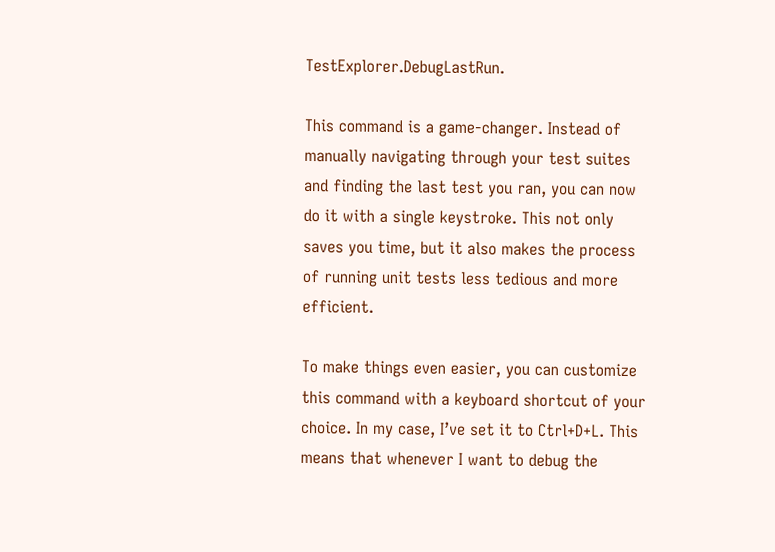TestExplorer.DebugLastRun.

This command is a game-changer. Instead of manually navigating through your test suites and finding the last test you ran, you can now do it with a single keystroke. This not only saves you time, but it also makes the process of running unit tests less tedious and more efficient.

To make things even easier, you can customize this command with a keyboard shortcut of your choice. In my case, I’ve set it to Ctrl+D+L. This means that whenever I want to debug the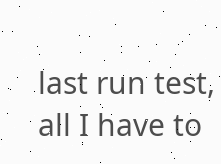last run test, all I have to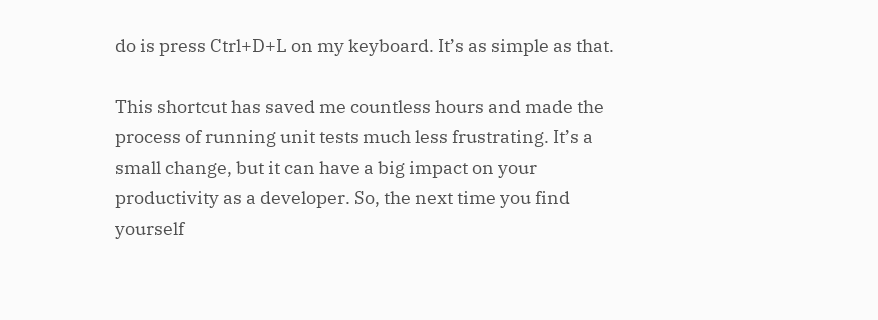do is press Ctrl+D+L on my keyboard. It’s as simple as that.

This shortcut has saved me countless hours and made the process of running unit tests much less frustrating. It’s a small change, but it can have a big impact on your productivity as a developer. So, the next time you find yourself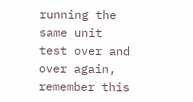running the same unit test over and over again, remember this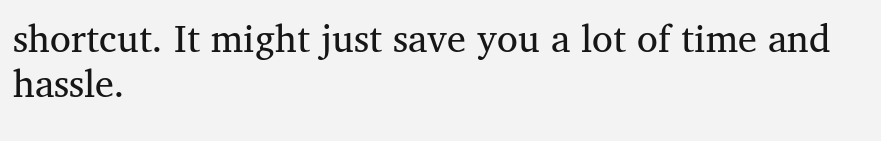shortcut. It might just save you a lot of time and hassle.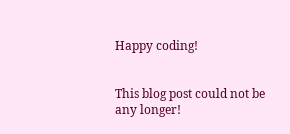Happy coding!


This blog post could not be any longer!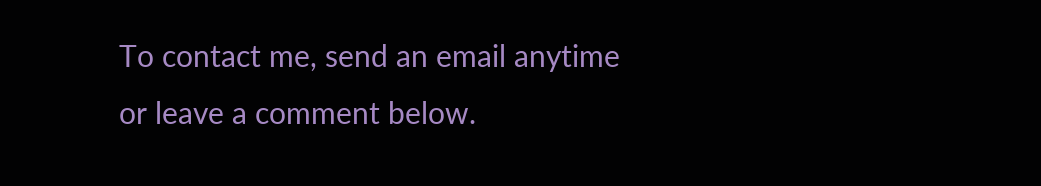To contact me, send an email anytime or leave a comment below.